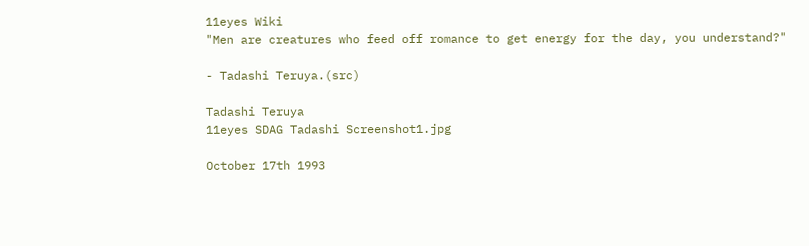11eyes Wiki
"Men are creatures who feed off romance to get energy for the day, you understand?"

- Tadashi Teruya.(src)

Tadashi Teruya
11eyes SDAG Tadashi Screenshot1.jpg

October 17th 1993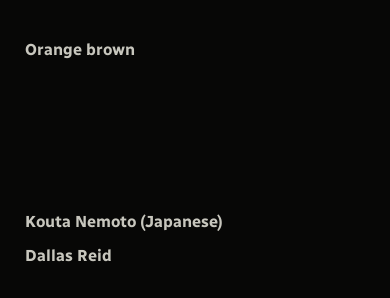Orange brown




Kouta Nemoto (Japanese)
Dallas Reid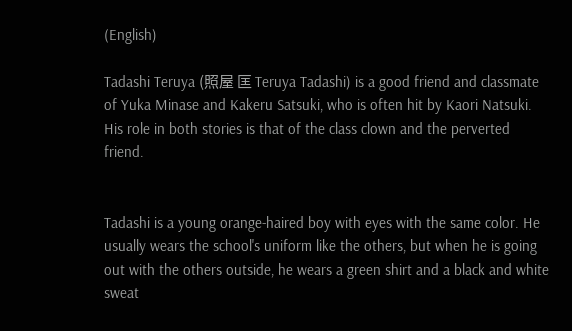(English)

Tadashi Teruya (照屋 匡 Teruya Tadashi) is a good friend and classmate of Yuka Minase and Kakeru Satsuki, who is often hit by Kaori Natsuki. His role in both stories is that of the class clown and the perverted friend.


Tadashi is a young orange-haired boy with eyes with the same color. He usually wears the school's uniform like the others, but when he is going out with the others outside, he wears a green shirt and a black and white sweat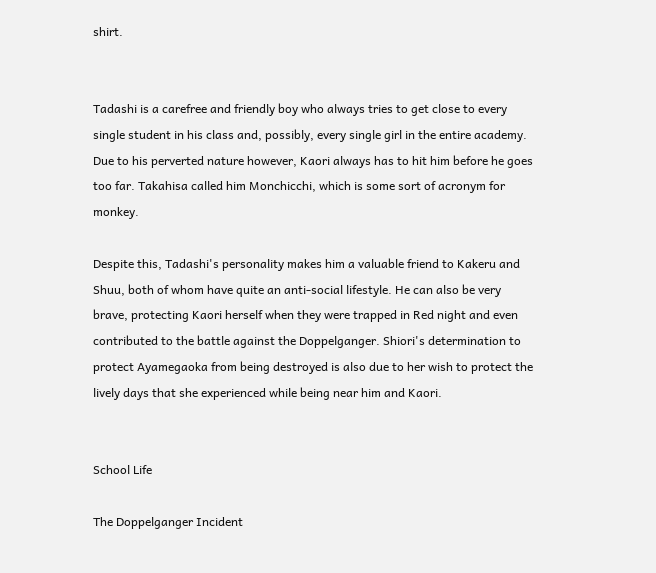shirt.


Tadashi is a carefree and friendly boy who always tries to get close to every single student in his class and, possibly, every single girl in the entire academy. Due to his perverted nature however, Kaori always has to hit him before he goes too far. Takahisa called him Monchicchi, which is some sort of acronym for monkey.

Despite this, Tadashi's personality makes him a valuable friend to Kakeru and Shuu, both of whom have quite an anti-social lifestyle. He can also be very brave, protecting Kaori herself when they were trapped in Red night and even contributed to the battle against the Doppelganger. Shiori's determination to protect Ayamegaoka from being destroyed is also due to her wish to protect the lively days that she experienced while being near him and Kaori.


School Life

The Doppelganger Incident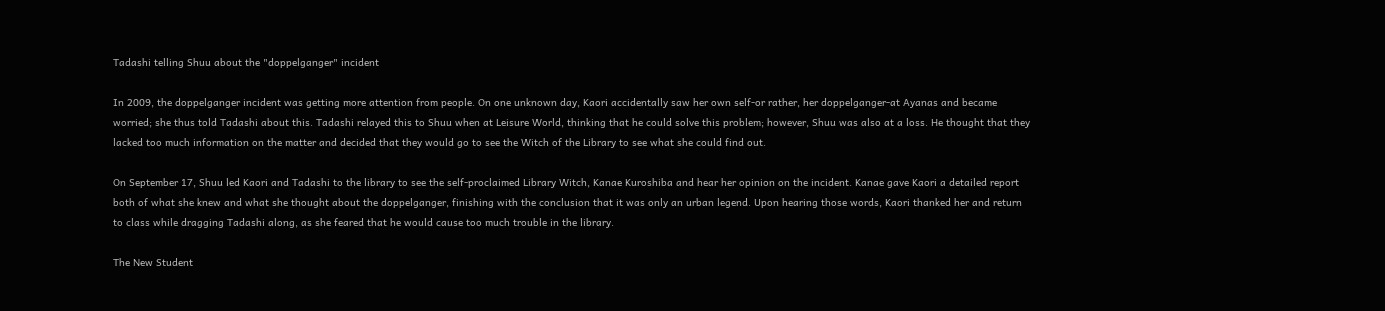Tadashi telling Shuu about the "doppelganger" incident

In 2009, the doppelganger incident was getting more attention from people. On one unknown day, Kaori accidentally saw her own self-or rather, her doppelganger-at Ayanas and became worried; she thus told Tadashi about this. Tadashi relayed this to Shuu when at Leisure World, thinking that he could solve this problem; however, Shuu was also at a loss. He thought that they lacked too much information on the matter and decided that they would go to see the Witch of the Library to see what she could find out.

On September 17, Shuu led Kaori and Tadashi to the library to see the self-proclaimed Library Witch, Kanae Kuroshiba and hear her opinion on the incident. Kanae gave Kaori a detailed report both of what she knew and what she thought about the doppelganger, finishing with the conclusion that it was only an urban legend. Upon hearing those words, Kaori thanked her and return to class while dragging Tadashi along, as she feared that he would cause too much trouble in the library.

The New Student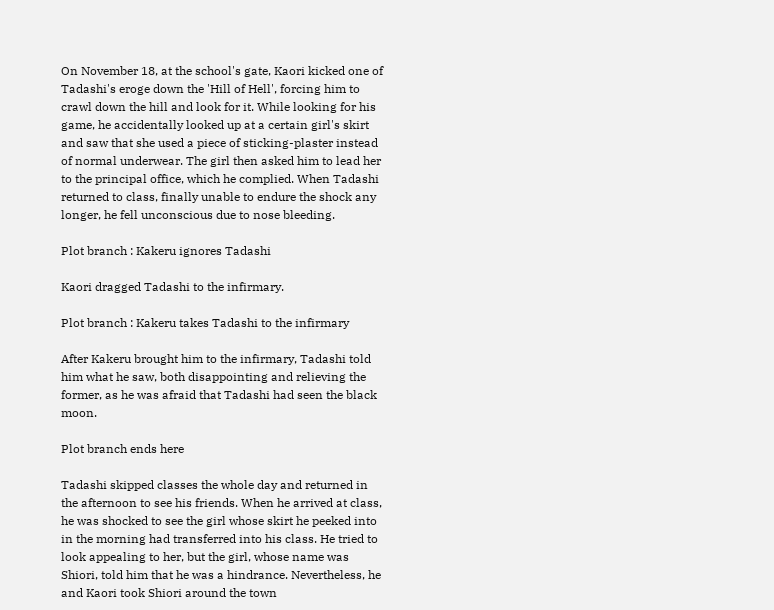On November 18, at the school's gate, Kaori kicked one of Tadashi's eroge down the 'Hill of Hell', forcing him to crawl down the hill and look for it. While looking for his game, he accidentally looked up at a certain girl's skirt and saw that she used a piece of sticking-plaster instead of normal underwear. The girl then asked him to lead her to the principal office, which he complied. When Tadashi returned to class, finally unable to endure the shock any longer, he fell unconscious due to nose bleeding.

Plot branch : Kakeru ignores Tadashi

Kaori dragged Tadashi to the infirmary.

Plot branch : Kakeru takes Tadashi to the infirmary

After Kakeru brought him to the infirmary, Tadashi told him what he saw, both disappointing and relieving the former, as he was afraid that Tadashi had seen the black moon.

Plot branch ends here

Tadashi skipped classes the whole day and returned in the afternoon to see his friends. When he arrived at class, he was shocked to see the girl whose skirt he peeked into in the morning had transferred into his class. He tried to look appealing to her, but the girl, whose name was Shiori, told him that he was a hindrance. Nevertheless, he and Kaori took Shiori around the town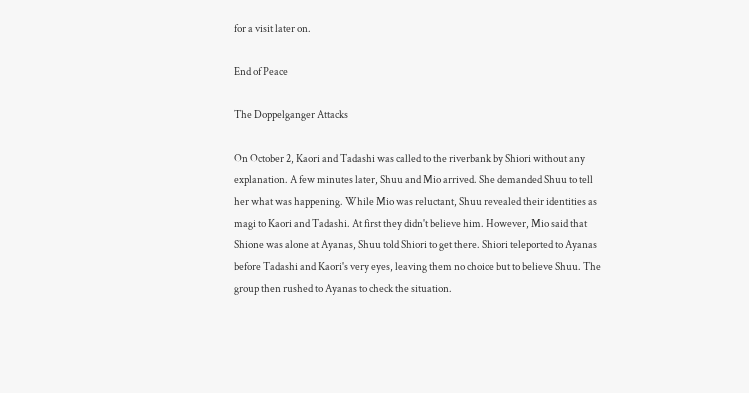for a visit later on.

End of Peace

The Doppelganger Attacks

On October 2, Kaori and Tadashi was called to the riverbank by Shiori without any explanation. A few minutes later, Shuu and Mio arrived. She demanded Shuu to tell her what was happening. While Mio was reluctant, Shuu revealed their identities as magi to Kaori and Tadashi. At first they didn't believe him. However, Mio said that Shione was alone at Ayanas, Shuu told Shiori to get there. Shiori teleported to Ayanas before Tadashi and Kaori's very eyes, leaving them no choice but to believe Shuu. The group then rushed to Ayanas to check the situation.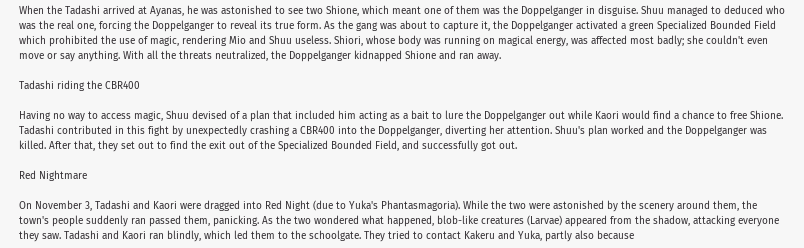When the Tadashi arrived at Ayanas, he was astonished to see two Shione, which meant one of them was the Doppelganger in disguise. Shuu managed to deduced who was the real one, forcing the Doppelganger to reveal its true form. As the gang was about to capture it, the Doppelganger activated a green Specialized Bounded Field which prohibited the use of magic, rendering Mio and Shuu useless. Shiori, whose body was running on magical energy, was affected most badly; she couldn't even move or say anything. With all the threats neutralized, the Doppelganger kidnapped Shione and ran away.

Tadashi riding the CBR400

Having no way to access magic, Shuu devised of a plan that included him acting as a bait to lure the Doppelganger out while Kaori would find a chance to free Shione. Tadashi contributed in this fight by unexpectedly crashing a CBR400 into the Doppelganger, diverting her attention. Shuu's plan worked and the Doppelganger was killed. After that, they set out to find the exit out of the Specialized Bounded Field, and successfully got out.

Red Nightmare

On November 3, Tadashi and Kaori were dragged into Red Night (due to Yuka's Phantasmagoria). While the two were astonished by the scenery around them, the town's people suddenly ran passed them, panicking. As the two wondered what happened, blob-like creatures (Larvae) appeared from the shadow, attacking everyone they saw. Tadashi and Kaori ran blindly, which led them to the schoolgate. They tried to contact Kakeru and Yuka, partly also because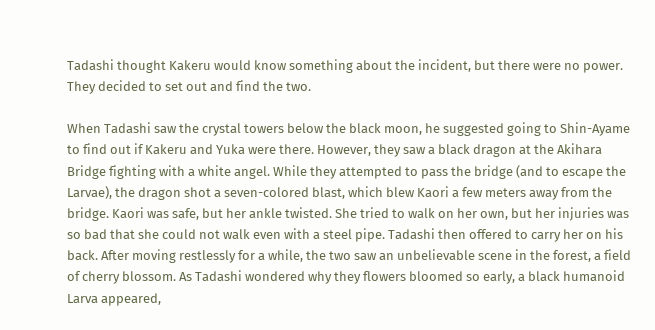Tadashi thought Kakeru would know something about the incident, but there were no power. They decided to set out and find the two.

When Tadashi saw the crystal towers below the black moon, he suggested going to Shin-Ayame to find out if Kakeru and Yuka were there. However, they saw a black dragon at the Akihara Bridge fighting with a white angel. While they attempted to pass the bridge (and to escape the Larvae), the dragon shot a seven-colored blast, which blew Kaori a few meters away from the bridge. Kaori was safe, but her ankle twisted. She tried to walk on her own, but her injuries was so bad that she could not walk even with a steel pipe. Tadashi then offered to carry her on his back. After moving restlessly for a while, the two saw an unbelievable scene in the forest, a field of cherry blossom. As Tadashi wondered why they flowers bloomed so early, a black humanoid Larva appeared,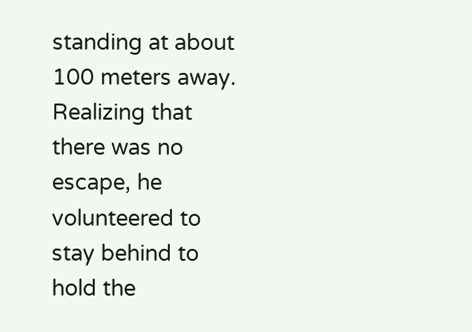standing at about 100 meters away. Realizing that there was no escape, he volunteered to stay behind to hold the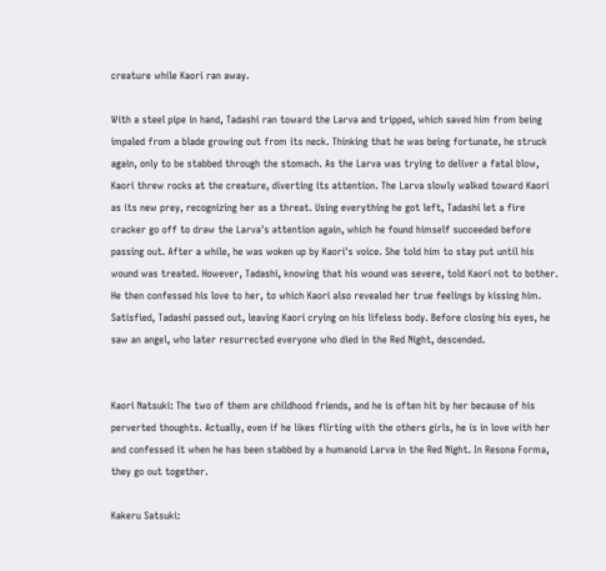creature while Kaori ran away.

With a steel pipe in hand, Tadashi ran toward the Larva and tripped, which saved him from being impaled from a blade growing out from its neck. Thinking that he was being fortunate, he struck again, only to be stabbed through the stomach. As the Larva was trying to deliver a fatal blow, Kaori threw rocks at the creature, diverting its attention. The Larva slowly walked toward Kaori as its new prey, recognizing her as a threat. Using everything he got left, Tadashi let a fire cracker go off to draw the Larva's attention again, which he found himself succeeded before passing out. After a while, he was woken up by Kaori's voice. She told him to stay put until his wound was treated. However, Tadashi, knowing that his wound was severe, told Kaori not to bother. He then confessed his love to her, to which Kaori also revealed her true feelings by kissing him. Satisfied, Tadashi passed out, leaving Kaori crying on his lifeless body. Before closing his eyes, he saw an angel, who later resurrected everyone who died in the Red Night, descended.


Kaori Natsuki: The two of them are childhood friends, and he is often hit by her because of his perverted thoughts. Actually, even if he likes flirting with the others girls, he is in love with her and confessed it when he has been stabbed by a humanoid Larva in the Red Night. In Resona Forma, they go out together.

Kakeru Satsuki: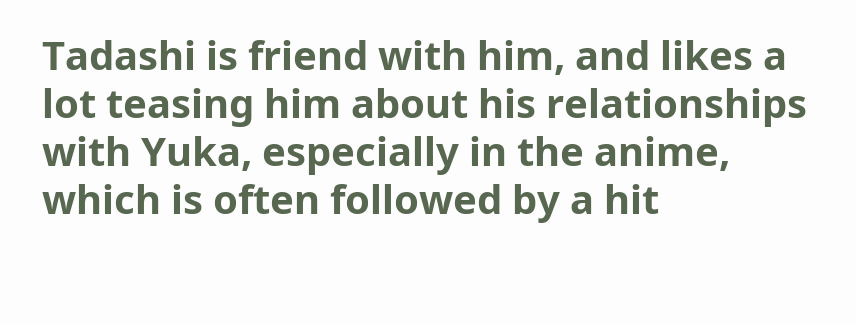Tadashi is friend with him, and likes a lot teasing him about his relationships with Yuka, especially in the anime, which is often followed by a hit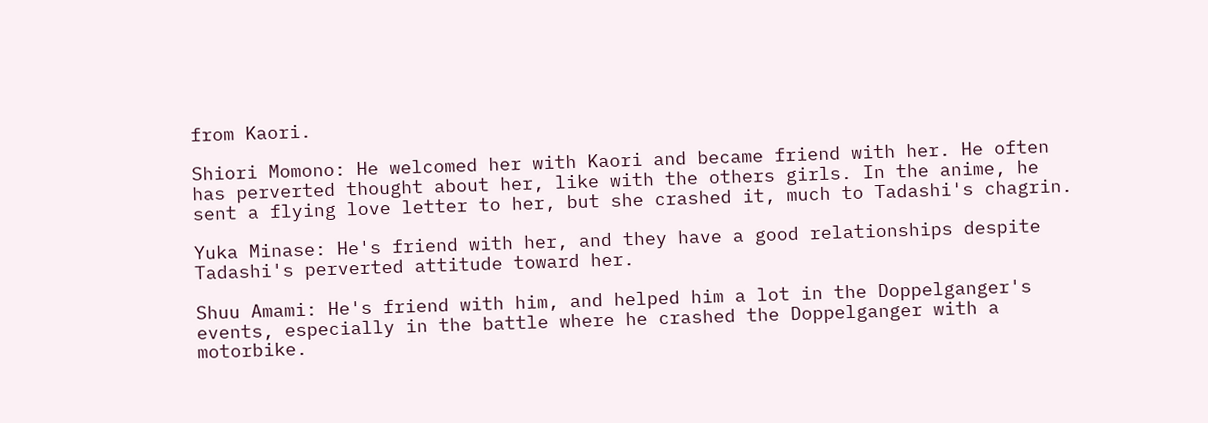from Kaori.

Shiori Momono: He welcomed her with Kaori and became friend with her. He often has perverted thought about her, like with the others girls. In the anime, he sent a flying love letter to her, but she crashed it, much to Tadashi's chagrin.

Yuka Minase: He's friend with her, and they have a good relationships despite Tadashi's perverted attitude toward her.

Shuu Amami: He's friend with him, and helped him a lot in the Doppelganger's events, especially in the battle where he crashed the Doppelganger with a motorbike.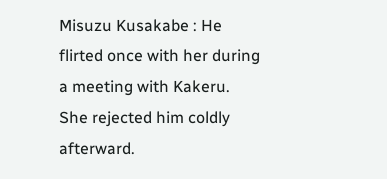Misuzu Kusakabe : He flirted once with her during a meeting with Kakeru. She rejected him coldly afterward.